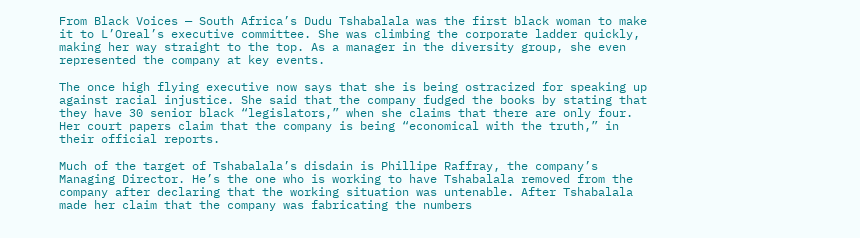From Black Voices — South Africa’s Dudu Tshabalala was the first black woman to make it to L’Oreal’s executive committee. She was climbing the corporate ladder quickly, making her way straight to the top. As a manager in the diversity group, she even represented the company at key events.

The once high flying executive now says that she is being ostracized for speaking up against racial injustice. She said that the company fudged the books by stating that they have 30 senior black “legislators,” when she claims that there are only four. Her court papers claim that the company is being “economical with the truth,” in their official reports.

Much of the target of Tshabalala’s disdain is Phillipe Raffray, the company’s Managing Director. He’s the one who is working to have Tshabalala removed from the company after declaring that the working situation was untenable. After Tshabalala made her claim that the company was fabricating the numbers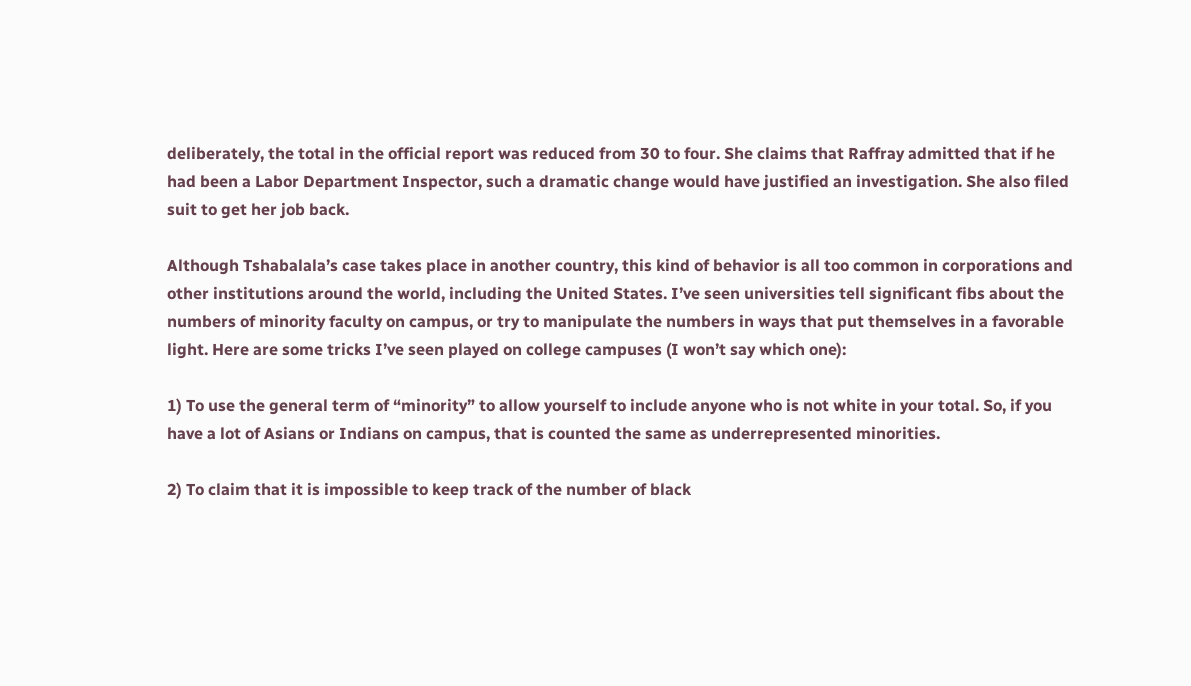deliberately, the total in the official report was reduced from 30 to four. She claims that Raffray admitted that if he had been a Labor Department Inspector, such a dramatic change would have justified an investigation. She also filed suit to get her job back.

Although Tshabalala’s case takes place in another country, this kind of behavior is all too common in corporations and other institutions around the world, including the United States. I’ve seen universities tell significant fibs about the numbers of minority faculty on campus, or try to manipulate the numbers in ways that put themselves in a favorable light. Here are some tricks I’ve seen played on college campuses (I won’t say which one):

1) To use the general term of “minority” to allow yourself to include anyone who is not white in your total. So, if you have a lot of Asians or Indians on campus, that is counted the same as underrepresented minorities.

2) To claim that it is impossible to keep track of the number of black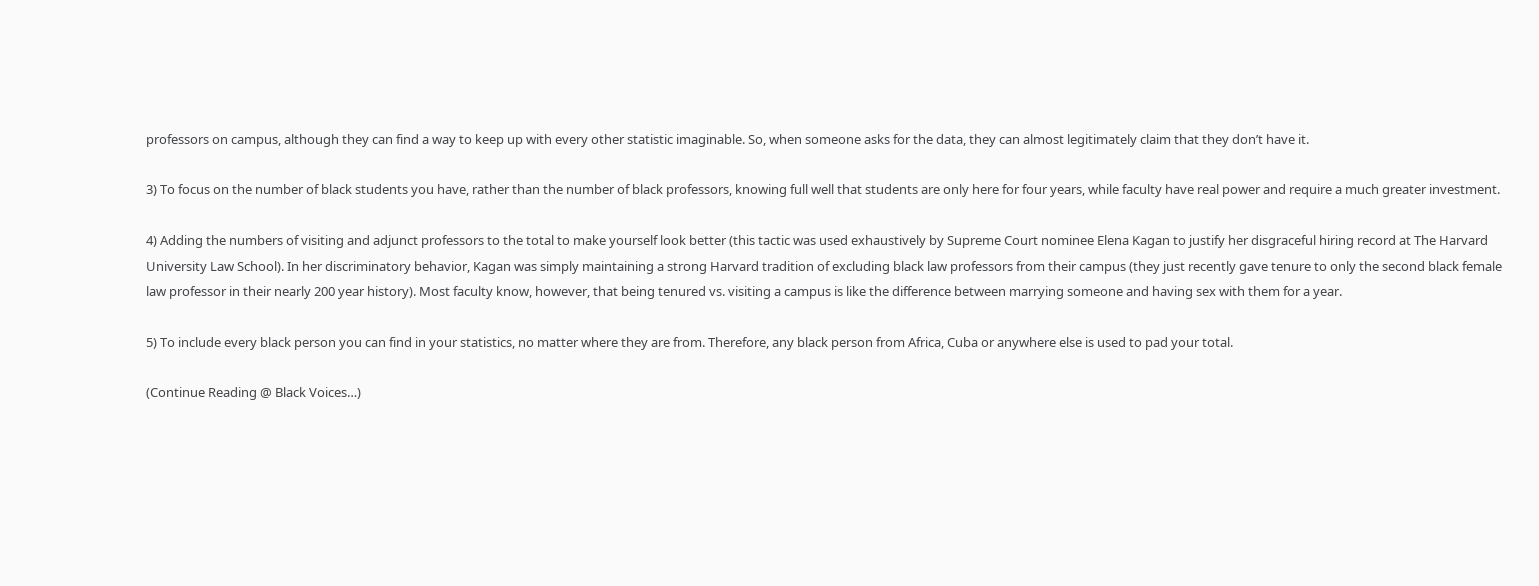professors on campus, although they can find a way to keep up with every other statistic imaginable. So, when someone asks for the data, they can almost legitimately claim that they don’t have it.

3) To focus on the number of black students you have, rather than the number of black professors, knowing full well that students are only here for four years, while faculty have real power and require a much greater investment.

4) Adding the numbers of visiting and adjunct professors to the total to make yourself look better (this tactic was used exhaustively by Supreme Court nominee Elena Kagan to justify her disgraceful hiring record at The Harvard University Law School). In her discriminatory behavior, Kagan was simply maintaining a strong Harvard tradition of excluding black law professors from their campus (they just recently gave tenure to only the second black female law professor in their nearly 200 year history). Most faculty know, however, that being tenured vs. visiting a campus is like the difference between marrying someone and having sex with them for a year.

5) To include every black person you can find in your statistics, no matter where they are from. Therefore, any black person from Africa, Cuba or anywhere else is used to pad your total.

(Continue Reading @ Black Voices…)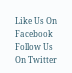Like Us On Facebook Follow Us On Twitter